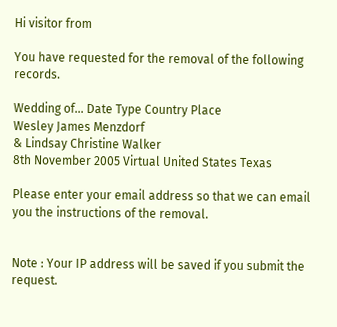Hi visitor from

You have requested for the removal of the following records.

Wedding of... Date Type Country Place
Wesley James Menzdorf
& Lindsay Christine Walker
8th November 2005 Virtual United States Texas

Please enter your email address so that we can email you the instructions of the removal.


Note : Your IP address will be saved if you submit the request.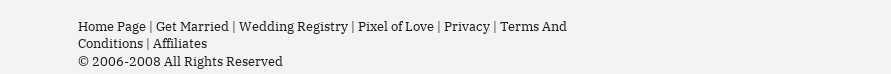Home Page | Get Married | Wedding Registry | Pixel of Love | Privacy | Terms And Conditions | Affiliates
© 2006-2008 All Rights Reserved